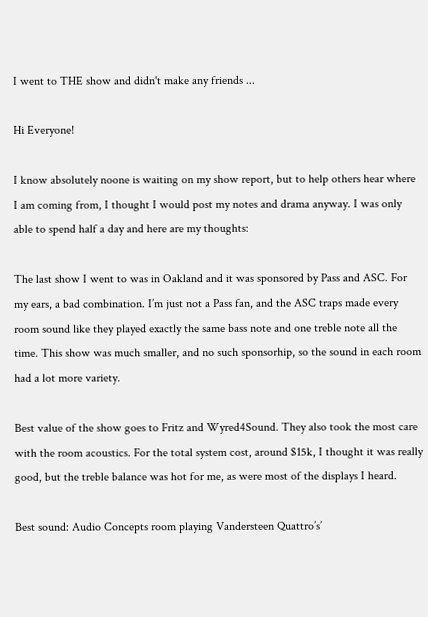I went to THE show and didn't make any friends ...

Hi Everyone!

I know absolutely noone is waiting on my show report, but to help others hear where I am coming from, I thought I would post my notes and drama anyway. I was only able to spend half a day and here are my thoughts:

The last show I went to was in Oakland and it was sponsored by Pass and ASC. For my ears, a bad combination. I’m just not a Pass fan, and the ASC traps made every room sound like they played exactly the same bass note and one treble note all the time. This show was much smaller, and no such sponsorhip, so the sound in each room had a lot more variety.

Best value of the show goes to Fritz and Wyred4Sound. They also took the most care with the room acoustics. For the total system cost, around $15k, I thought it was really good, but the treble balance was hot for me, as were most of the displays I heard.

Best sound: Audio Concepts room playing Vandersteen Quattro’s’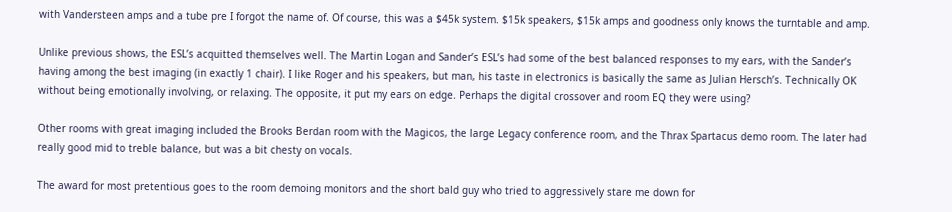with Vandersteen amps and a tube pre I forgot the name of. Of course, this was a $45k system. $15k speakers, $15k amps and goodness only knows the turntable and amp.

Unlike previous shows, the ESL’s acquitted themselves well. The Martin Logan and Sander’s ESL’s had some of the best balanced responses to my ears, with the Sander’s having among the best imaging (in exactly 1 chair). I like Roger and his speakers, but man, his taste in electronics is basically the same as Julian Hersch’s. Technically OK without being emotionally involving, or relaxing. The opposite, it put my ears on edge. Perhaps the digital crossover and room EQ they were using?

Other rooms with great imaging included the Brooks Berdan room with the Magicos, the large Legacy conference room, and the Thrax Spartacus demo room. The later had really good mid to treble balance, but was a bit chesty on vocals.

The award for most pretentious goes to the room demoing monitors and the short bald guy who tried to aggressively stare me down for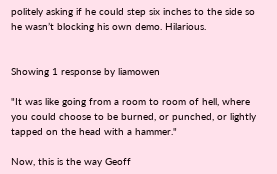politely asking if he could step six inches to the side so he wasn’t blocking his own demo. Hilarious.


Showing 1 response by liamowen

"It was like going from a room to room of hell, where you could choose to be burned, or punched, or lightly tapped on the head with a hammer."

Now, this is the way Geoff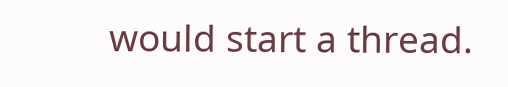would start a thread.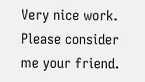Very nice work.  Please consider me your friend.